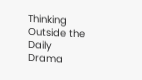Thinking Outside the Daily Drama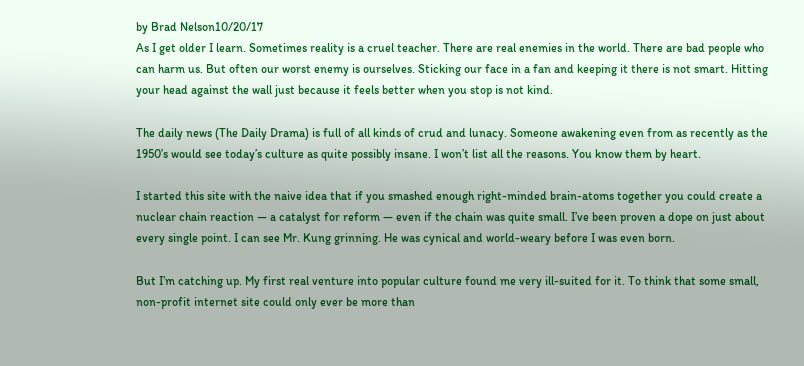by Brad Nelson10/20/17
As I get older I learn. Sometimes reality is a cruel teacher. There are real enemies in the world. There are bad people who can harm us. But often our worst enemy is ourselves. Sticking our face in a fan and keeping it there is not smart. Hitting your head against the wall just because it feels better when you stop is not kind.

The daily news (The Daily Drama) is full of all kinds of crud and lunacy. Someone awakening even from as recently as the 1950’s would see today’s culture as quite possibly insane. I won’t list all the reasons. You know them by heart.

I started this site with the naive idea that if you smashed enough right-minded brain-atoms together you could create a nuclear chain reaction — a catalyst for reform — even if the chain was quite small. I’ve been proven a dope on just about every single point. I can see Mr. Kung grinning. He was cynical and world-weary before I was even born.

But I’m catching up. My first real venture into popular culture found me very ill-suited for it. To think that some small, non-profit internet site could only ever be more than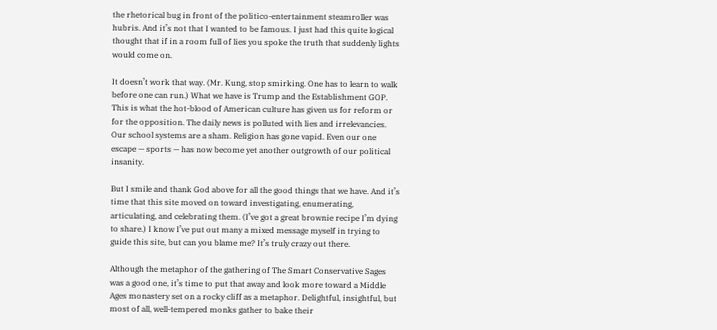the rhetorical bug in front of the politico-entertainment steamroller was hubris. And it’s not that I wanted to be famous. I just had this quite logical thought that if in a room full of lies you spoke the truth that suddenly lights would come on.

It doesn’t work that way. (Mr. Kung, stop smirking. One has to learn to walk before one can run.) What we have is Trump and the Establishment GOP. This is what the hot-blood of American culture has given us for reform or for the opposition. The daily news is polluted with lies and irrelevancies. Our school systems are a sham. Religion has gone vapid. Even our one escape — sports — has now become yet another outgrowth of our political insanity.

But I smile and thank God above for all the good things that we have. And it’s time that this site moved on toward investigating, enumerating, articulating, and celebrating them. (I’ve got a great brownie recipe I’m dying to share.) I know I’ve put out many a mixed message myself in trying to guide this site, but can you blame me? It’s truly crazy out there.

Although the metaphor of the gathering of The Smart Conservative Sages was a good one, it’s time to put that away and look more toward a Middle Ages monastery set on a rocky cliff as a metaphor. Delightful, insightful, but most of all, well-tempered monks gather to bake their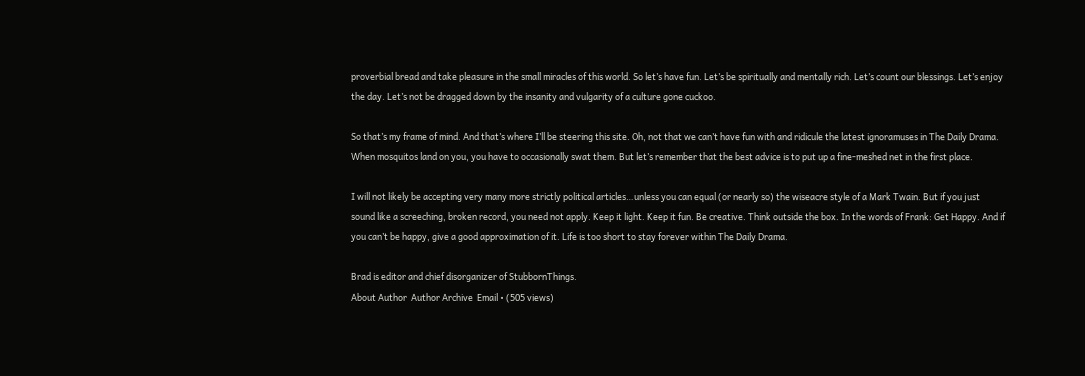proverbial bread and take pleasure in the small miracles of this world. So let’s have fun. Let’s be spiritually and mentally rich. Let’s count our blessings. Let’s enjoy the day. Let’s not be dragged down by the insanity and vulgarity of a culture gone cuckoo.

So that’s my frame of mind. And that’s where I’ll be steering this site. Oh, not that we can’t have fun with and ridicule the latest ignoramuses in The Daily Drama. When mosquitos land on you, you have to occasionally swat them. But let’s remember that the best advice is to put up a fine-meshed net in the first place.

I will not likely be accepting very many more strictly political articles…unless you can equal (or nearly so) the wiseacre style of a Mark Twain. But if you just sound like a screeching, broken record, you need not apply. Keep it light. Keep it fun. Be creative. Think outside the box. In the words of Frank: Get Happy. And if you can’t be happy, give a good approximation of it. Life is too short to stay forever within The Daily Drama.

Brad is editor and chief disorganizer of StubbornThings.
About Author  Author Archive  Email • (505 views)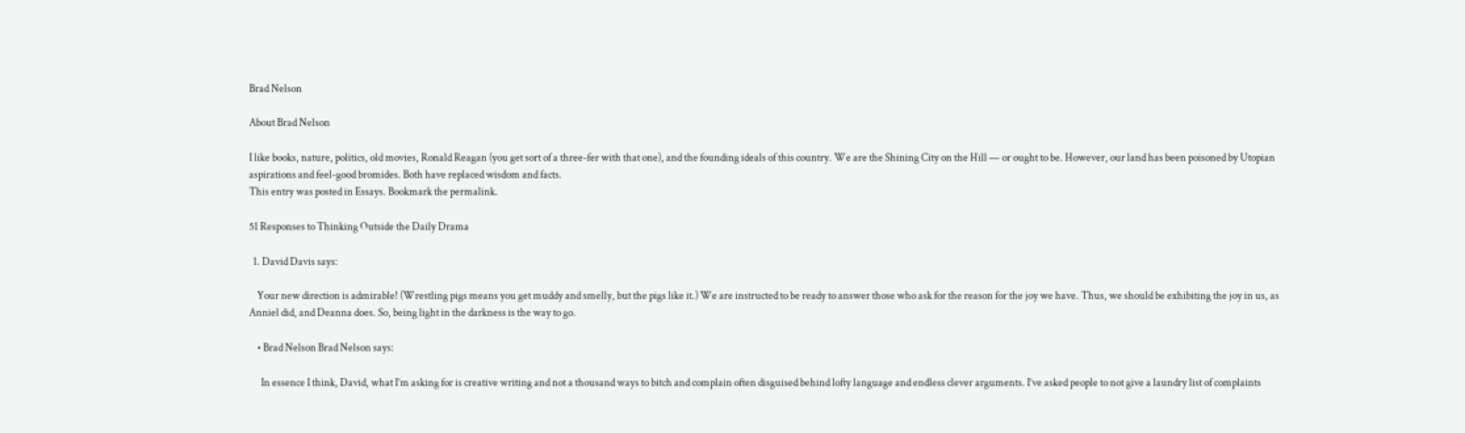Brad Nelson

About Brad Nelson

I like books, nature, politics, old movies, Ronald Reagan (you get sort of a three-fer with that one), and the founding ideals of this country. We are the Shining City on the Hill — or ought to be. However, our land has been poisoned by Utopian aspirations and feel-good bromides. Both have replaced wisdom and facts.
This entry was posted in Essays. Bookmark the permalink.

51 Responses to Thinking Outside the Daily Drama

  1. David Davis says:

    Your new direction is admirable! (Wrestling pigs means you get muddy and smelly, but the pigs like it.) We are instructed to be ready to answer those who ask for the reason for the joy we have. Thus, we should be exhibiting the joy in us, as Anniel did, and Deanna does. So, being light in the darkness is the way to go.

    • Brad Nelson Brad Nelson says:

      In essence I think, David, what I’m asking for is creative writing and not a thousand ways to bitch and complain often disguised behind lofty language and endless clever arguments. I’ve asked people to not give a laundry list of complaints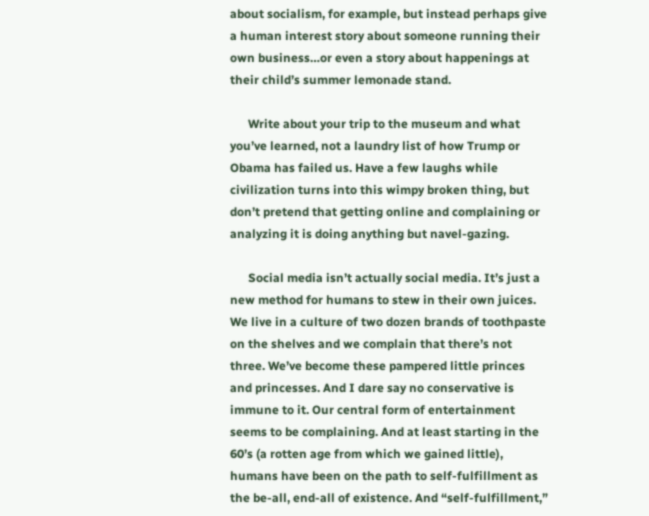about socialism, for example, but instead perhaps give a human interest story about someone running their own business…or even a story about happenings at their child’s summer lemonade stand.

      Write about your trip to the museum and what you’ve learned, not a laundry list of how Trump or Obama has failed us. Have a few laughs while civilization turns into this wimpy broken thing, but don’t pretend that getting online and complaining or analyzing it is doing anything but navel-gazing.

      Social media isn’t actually social media. It’s just a new method for humans to stew in their own juices. We live in a culture of two dozen brands of toothpaste on the shelves and we complain that there’s not three. We’ve become these pampered little princes and princesses. And I dare say no conservative is immune to it. Our central form of entertainment seems to be complaining. And at least starting in the 60’s (a rotten age from which we gained little), humans have been on the path to self-fulfillment as the be-all, end-all of existence. And “self-fulfillment,”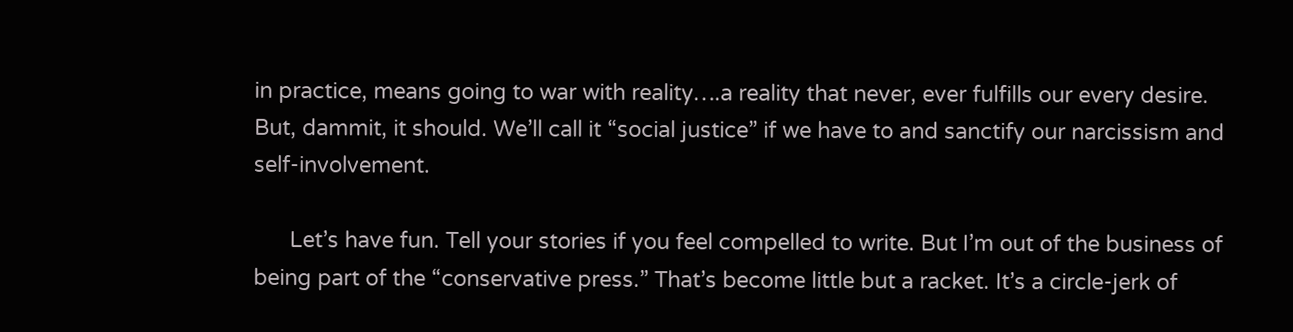in practice, means going to war with reality….a reality that never, ever fulfills our every desire. But, dammit, it should. We’ll call it “social justice” if we have to and sanctify our narcissism and self-involvement.

      Let’s have fun. Tell your stories if you feel compelled to write. But I’m out of the business of being part of the “conservative press.” That’s become little but a racket. It’s a circle-jerk of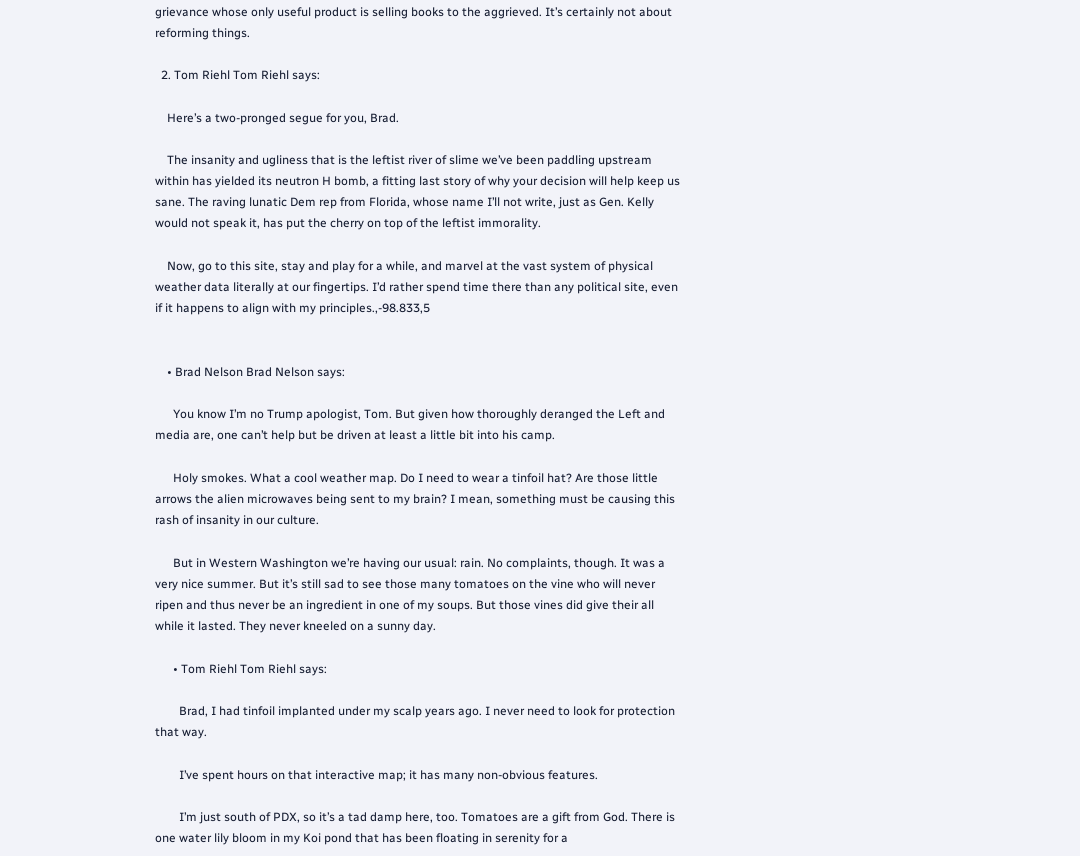grievance whose only useful product is selling books to the aggrieved. It’s certainly not about reforming things.

  2. Tom Riehl Tom Riehl says:

    Here’s a two-pronged segue for you, Brad.

    The insanity and ugliness that is the leftist river of slime we’ve been paddling upstream within has yielded its neutron H bomb, a fitting last story of why your decision will help keep us sane. The raving lunatic Dem rep from Florida, whose name I’ll not write, just as Gen. Kelly would not speak it, has put the cherry on top of the leftist immorality.

    Now, go to this site, stay and play for a while, and marvel at the vast system of physical weather data literally at our fingertips. I’d rather spend time there than any political site, even if it happens to align with my principles.,-98.833,5


    • Brad Nelson Brad Nelson says:

      You know I’m no Trump apologist, Tom. But given how thoroughly deranged the Left and media are, one can’t help but be driven at least a little bit into his camp.

      Holy smokes. What a cool weather map. Do I need to wear a tinfoil hat? Are those little arrows the alien microwaves being sent to my brain? I mean, something must be causing this rash of insanity in our culture.

      But in Western Washington we’re having our usual: rain. No complaints, though. It was a very nice summer. But it’s still sad to see those many tomatoes on the vine who will never ripen and thus never be an ingredient in one of my soups. But those vines did give their all while it lasted. They never kneeled on a sunny day.

      • Tom Riehl Tom Riehl says:

        Brad, I had tinfoil implanted under my scalp years ago. I never need to look for protection that way.

        I’ve spent hours on that interactive map; it has many non-obvious features.

        I’m just south of PDX, so it’s a tad damp here, too. Tomatoes are a gift from God. There is one water lily bloom in my Koi pond that has been floating in serenity for a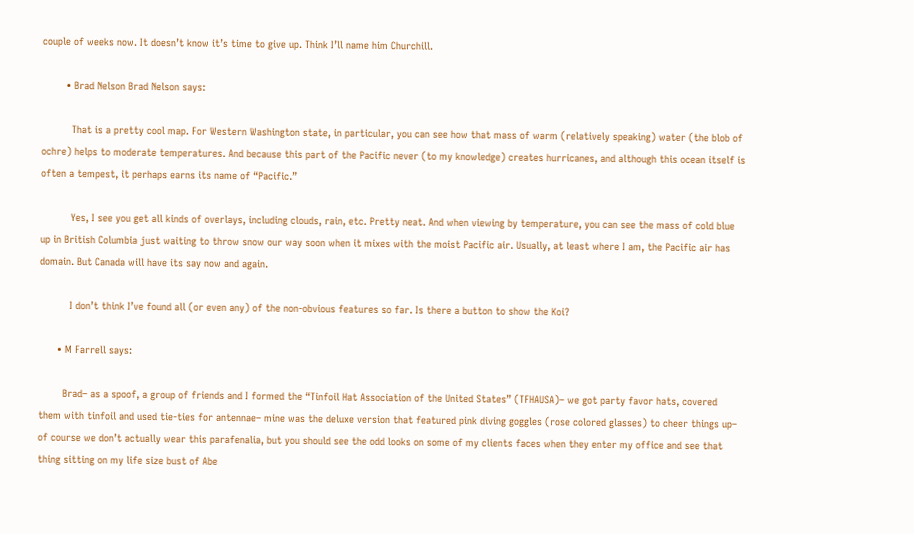couple of weeks now. It doesn’t know it’s time to give up. Think I’ll name him Churchill.

        • Brad Nelson Brad Nelson says:

          That is a pretty cool map. For Western Washington state, in particular, you can see how that mass of warm (relatively speaking) water (the blob of ochre) helps to moderate temperatures. And because this part of the Pacific never (to my knowledge) creates hurricanes, and although this ocean itself is often a tempest, it perhaps earns its name of “Pacific.”

          Yes, I see you get all kinds of overlays, including clouds, rain, etc. Pretty neat. And when viewing by temperature, you can see the mass of cold blue up in British Columbia just waiting to throw snow our way soon when it mixes with the moist Pacific air. Usually, at least where I am, the Pacific air has domain. But Canada will have its say now and again.

          I don’t think I’ve found all (or even any) of the non-obvious features so far. Is there a button to show the Koi?

      • M Farrell says:

        Brad– as a spoof, a group of friends and I formed the “Tinfoil Hat Association of the United States” (TFHAUSA)– we got party favor hats, covered them with tinfoil and used tie-ties for antennae– mine was the deluxe version that featured pink diving goggles (rose colored glasses) to cheer things up– of course we don’t actually wear this parafenalia, but you should see the odd looks on some of my clients faces when they enter my office and see that thing sitting on my life size bust of Abe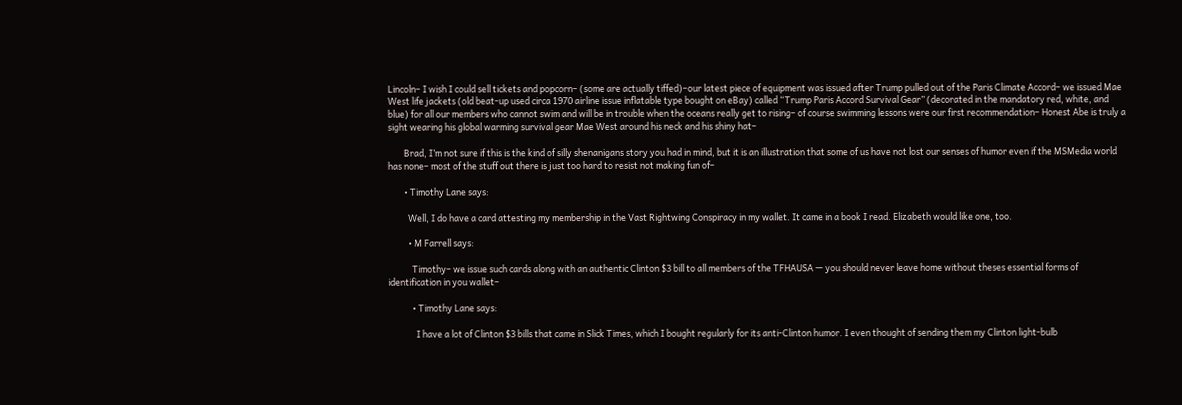Lincoln– I wish I could sell tickets and popcorn– (some are actually tiffed)–our latest piece of equipment was issued after Trump pulled out of the Paris Climate Accord– we issued Mae West life jackets (old beat-up used circa 1970 airline issue inflatable type bought on eBay) called “Trump Paris Accord Survival Gear” (decorated in the mandatory red, white, and blue) for all our members who cannot swim and will be in trouble when the oceans really get to rising– of course swimming lessons were our first recommendation– Honest Abe is truly a sight wearing his global warming survival gear Mae West around his neck and his shiny hat–

        Brad, I’m not sure if this is the kind of silly shenanigans story you had in mind, but it is an illustration that some of us have not lost our senses of humor even if the MSMedia world has none– most of the stuff out there is just too hard to resist not making fun of–

        • Timothy Lane says:

          Well, I do have a card attesting my membership in the Vast Rightwing Conspiracy in my wallet. It came in a book I read. Elizabeth would like one, too.

          • M Farrell says:

            Timothy– we issue such cards along with an authentic Clinton $3 bill to all members of the TFHAUSA — you should never leave home without theses essential forms of identification in you wallet–

            • Timothy Lane says:

              I have a lot of Clinton $3 bills that came in Slick Times, which I bought regularly for its anti-Clinton humor. I even thought of sending them my Clinton light-bulb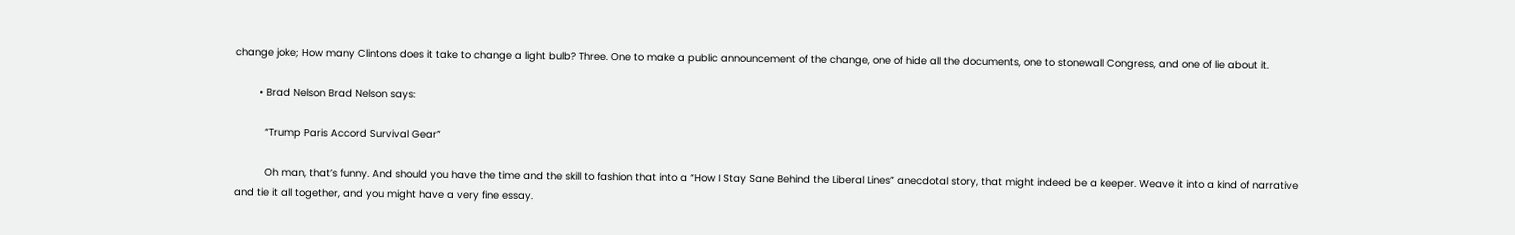change joke; How many Clintons does it take to change a light bulb? Three. One to make a public announcement of the change, one of hide all the documents, one to stonewall Congress, and one of lie about it.

        • Brad Nelson Brad Nelson says:

          “Trump Paris Accord Survival Gear”

          Oh man, that’s funny. And should you have the time and the skill to fashion that into a “How I Stay Sane Behind the Liberal Lines” anecdotal story, that might indeed be a keeper. Weave it into a kind of narrative and tie it all together, and you might have a very fine essay.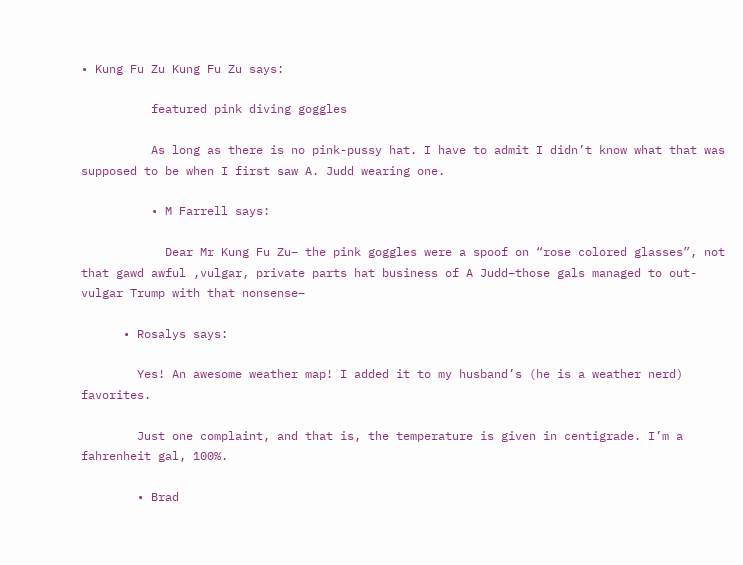• Kung Fu Zu Kung Fu Zu says:

          featured pink diving goggles

          As long as there is no pink-pussy hat. I have to admit I didn’t know what that was supposed to be when I first saw A. Judd wearing one.

          • M Farrell says:

            Dear Mr Kung Fu Zu– the pink goggles were a spoof on “rose colored glasses”, not that gawd awful ,vulgar, private parts hat business of A Judd–those gals managed to out-vulgar Trump with that nonsense–

      • Rosalys says:

        Yes! An awesome weather map! I added it to my husband’s (he is a weather nerd) favorites.

        Just one complaint, and that is, the temperature is given in centigrade. I’m a fahrenheit gal, 100%.

        • Brad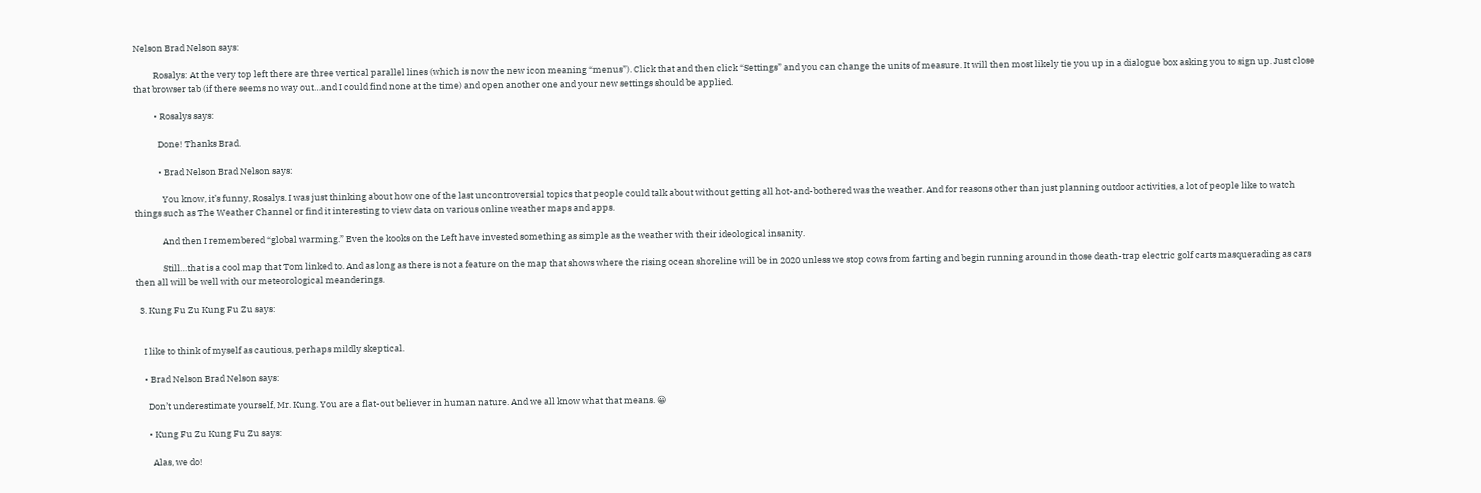Nelson Brad Nelson says:

          Rosalys: At the very top left there are three vertical parallel lines (which is now the new icon meaning “menus”). Click that and then click “Settings” and you can change the units of measure. It will then most likely tie you up in a dialogue box asking you to sign up. Just close that browser tab (if there seems no way out…and I could find none at the time) and open another one and your new settings should be applied.

          • Rosalys says:

            Done! Thanks Brad.

            • Brad Nelson Brad Nelson says:

              You know, it’s funny, Rosalys. I was just thinking about how one of the last uncontroversial topics that people could talk about without getting all hot-and-bothered was the weather. And for reasons other than just planning outdoor activities, a lot of people like to watch things such as The Weather Channel or find it interesting to view data on various online weather maps and apps.

              And then I remembered “global warming.” Even the kooks on the Left have invested something as simple as the weather with their ideological insanity.

              Still…that is a cool map that Tom linked to. And as long as there is not a feature on the map that shows where the rising ocean shoreline will be in 2020 unless we stop cows from farting and begin running around in those death-trap electric golf carts masquerading as cars then all will be well with our meteorological meanderings.

  3. Kung Fu Zu Kung Fu Zu says:


    I like to think of myself as cautious, perhaps mildly skeptical.

    • Brad Nelson Brad Nelson says:

      Don’t underestimate yourself, Mr. Kung. You are a flat-out believer in human nature. And we all know what that means. 😀

      • Kung Fu Zu Kung Fu Zu says:

        Alas, we do!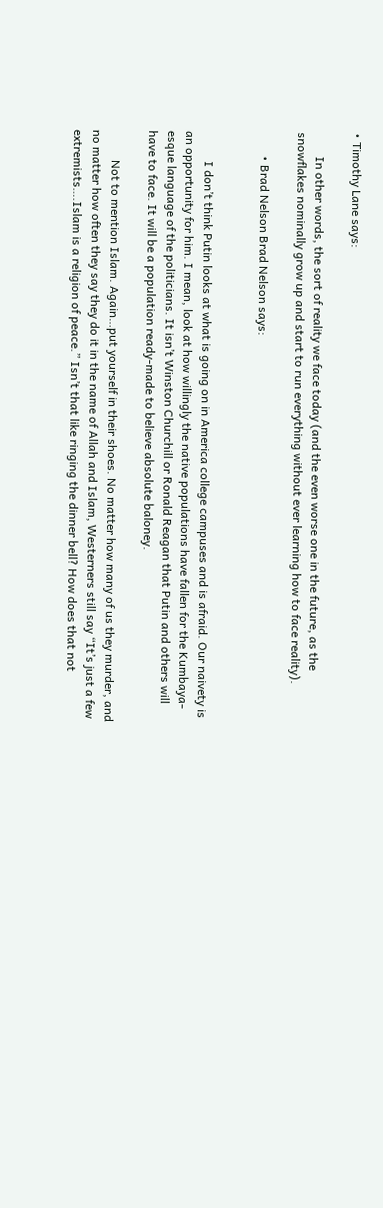• Timothy Lane says:

        In other words, the sort of reality we face today (and the even worse one in the future, as the snowflakes nominally grow up and start to run everything without ever learning how to face reality).

        • Brad Nelson Brad Nelson says:


          I don’t think Putin looks at what is going on in America college campuses and is afraid. Our naivety is an opportunity for him. I mean, look at how willingly the native populations have fallen for the Kumbaya-esque language of the politicians. It isn’t Winston Churchill or Ronald Reagan that Putin and others will have to face. It will be a population ready-made to believe absolute baloney.

          Not to mention Islam. Again…put yourself in their shoes. No matter how many of us they murder, and no matter how often they say they do it in the name of Allah and Islam, Westerners still say “It’s just a few extremists….Islam is a religion of peace.” Isn’t that like ringing the dinner bell? How does that not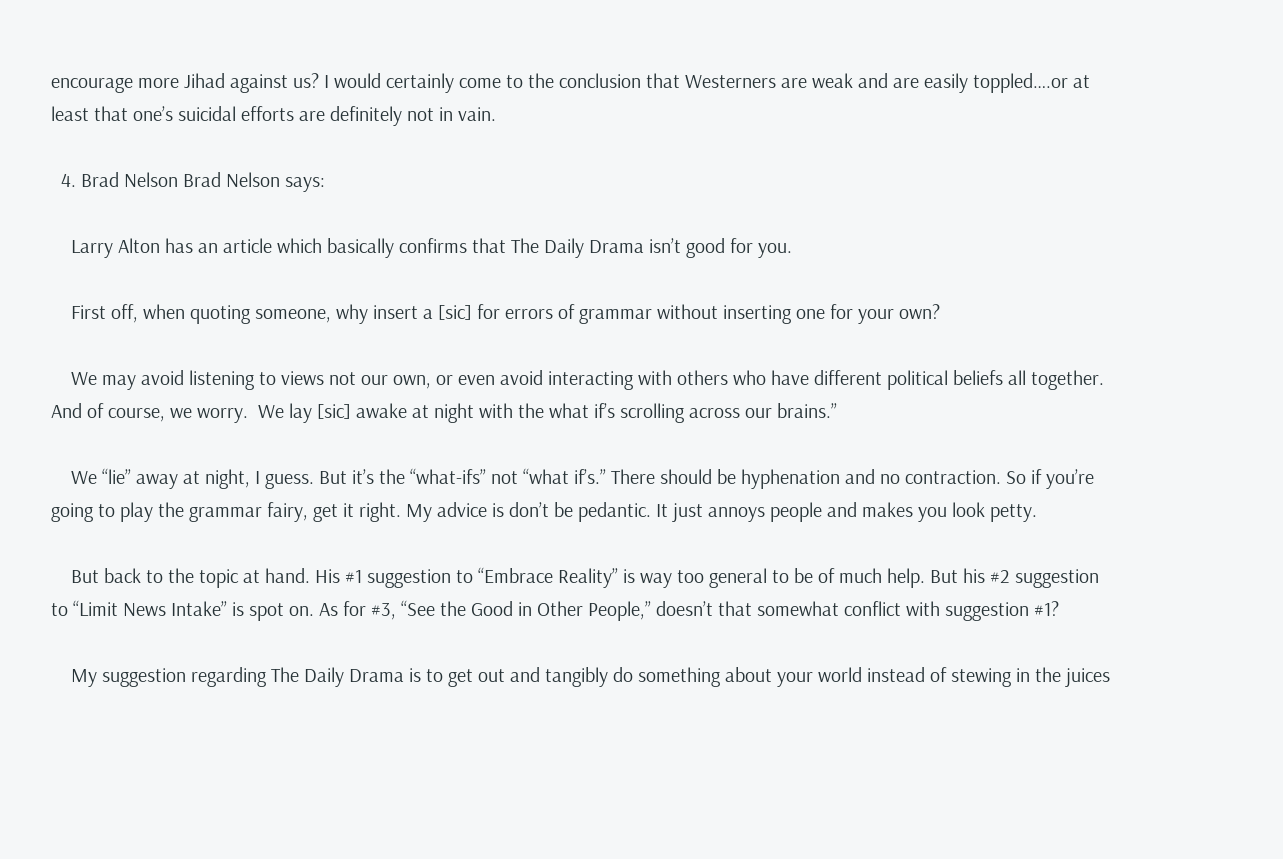encourage more Jihad against us? I would certainly come to the conclusion that Westerners are weak and are easily toppled….or at least that one’s suicidal efforts are definitely not in vain.

  4. Brad Nelson Brad Nelson says:

    Larry Alton has an article which basically confirms that The Daily Drama isn’t good for you.

    First off, when quoting someone, why insert a [sic] for errors of grammar without inserting one for your own?

    We may avoid listening to views not our own, or even avoid interacting with others who have different political beliefs all together.  And of course, we worry.  We lay [sic] awake at night with the what if’s scrolling across our brains.”

    We “lie” away at night, I guess. But it’s the “what-ifs” not “what if’s.” There should be hyphenation and no contraction. So if you’re going to play the grammar fairy, get it right. My advice is don’t be pedantic. It just annoys people and makes you look petty.

    But back to the topic at hand. His #1 suggestion to “Embrace Reality” is way too general to be of much help. But his #2 suggestion to “Limit News Intake” is spot on. As for #3, “See the Good in Other People,” doesn’t that somewhat conflict with suggestion #1?

    My suggestion regarding The Daily Drama is to get out and tangibly do something about your world instead of stewing in the juices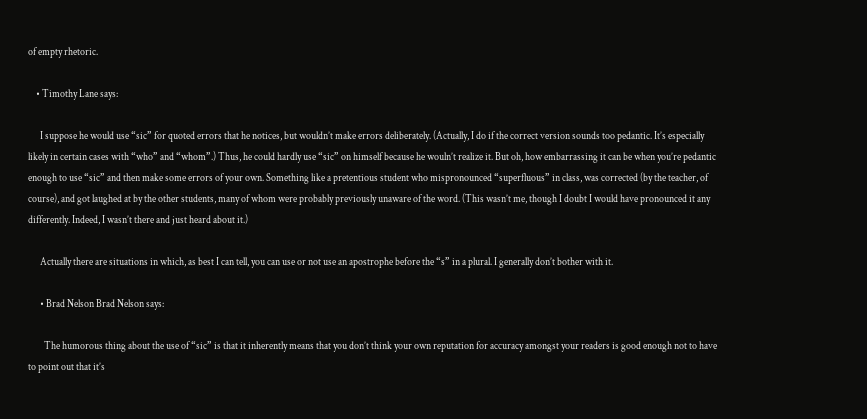of empty rhetoric.

    • Timothy Lane says:

      I suppose he would use “sic” for quoted errors that he notices, but wouldn’t make errors deliberately. (Actually, I do if the correct version sounds too pedantic. It’s especially likely in certain cases with “who” and “whom”.) Thus, he could hardly use “sic” on himself because he wouln’t realize it. But oh, how embarrassing it can be when you’re pedantic enough to use “sic” and then make some errors of your own. Something like a pretentious student who mispronounced “superfluous” in class, was corrected (by the teacher, of course), and got laughed at by the other students, many of whom were probably previously unaware of the word. (This wasn’t me, though I doubt I would have pronounced it any differently. Indeed, I wasn’t there and just heard about it.)

      Actually there are situations in which, as best I can tell, you can use or not use an apostrophe before the “s” in a plural. I generally don’t bother with it.

      • Brad Nelson Brad Nelson says:

        The humorous thing about the use of “sic” is that it inherently means that you don’t think your own reputation for accuracy amongst your readers is good enough not to have to point out that it’s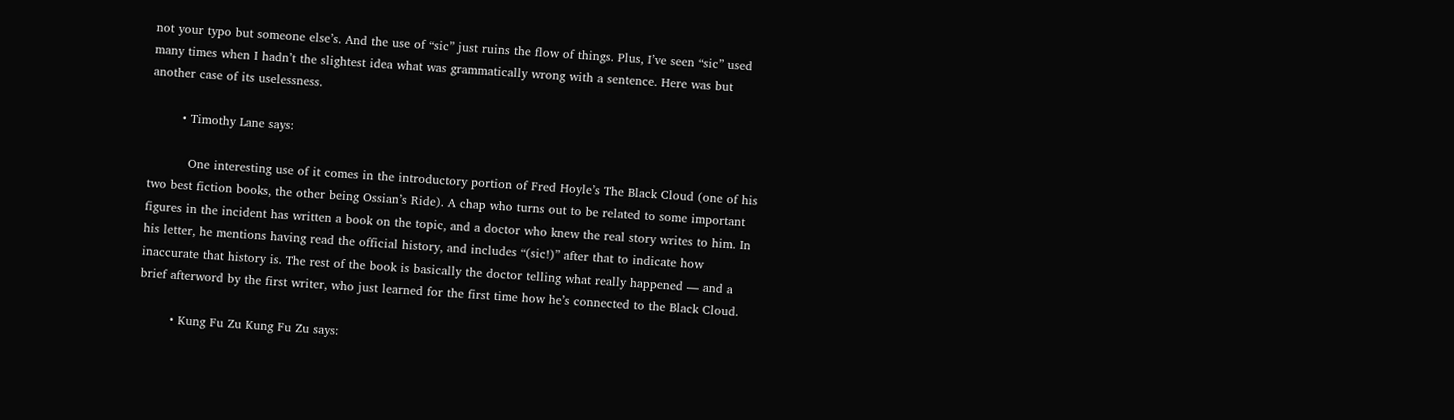not your typo but someone else’s. And the use of “sic” just ruins the flow of things. Plus, I’ve seen “sic” used many times when I hadn’t the slightest idea what was grammatically wrong with a sentence. Here was but another case of its uselessness.

        • Timothy Lane says:

          One interesting use of it comes in the introductory portion of Fred Hoyle’s The Black Cloud (one of his two best fiction books, the other being Ossian’s Ride). A chap who turns out to be related to some important figures in the incident has written a book on the topic, and a doctor who knew the real story writes to him. In his letter, he mentions having read the official history, and includes “(sic!)” after that to indicate how inaccurate that history is. The rest of the book is basically the doctor telling what really happened — and a brief afterword by the first writer, who just learned for the first time how he’s connected to the Black Cloud.

        • Kung Fu Zu Kung Fu Zu says: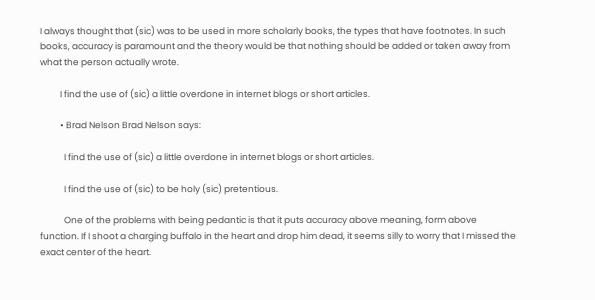I always thought that (sic) was to be used in more scholarly books, the types that have footnotes. In such books, accuracy is paramount and the theory would be that nothing should be added or taken away from what the person actually wrote.

          I find the use of (sic) a little overdone in internet blogs or short articles.

          • Brad Nelson Brad Nelson says:

            I find the use of (sic) a little overdone in internet blogs or short articles.

            I find the use of (sic) to be holy (sic) pretentious.

            One of the problems with being pedantic is that it puts accuracy above meaning, form above function. If I shoot a charging buffalo in the heart and drop him dead, it seems silly to worry that I missed the exact center of the heart.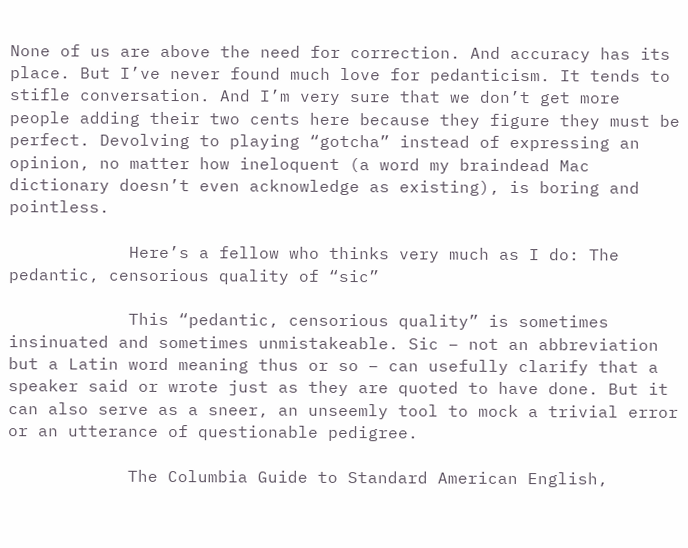None of us are above the need for correction. And accuracy has its place. But I’ve never found much love for pedanticism. It tends to stifle conversation. And I’m very sure that we don’t get more people adding their two cents here because they figure they must be perfect. Devolving to playing “gotcha” instead of expressing an opinion, no matter how ineloquent (a word my braindead Mac dictionary doesn’t even acknowledge as existing), is boring and pointless.

            Here’s a fellow who thinks very much as I do: The pedantic, censorious quality of “sic”

            This “pedantic, censorious quality” is sometimes insinuated and sometimes unmistakeable. Sic – not an abbreviation but a Latin word meaning thus or so – can usefully clarify that a speaker said or wrote just as they are quoted to have done. But it can also serve as a sneer, an unseemly tool to mock a trivial error or an utterance of questionable pedigree.

            The Columbia Guide to Standard American English,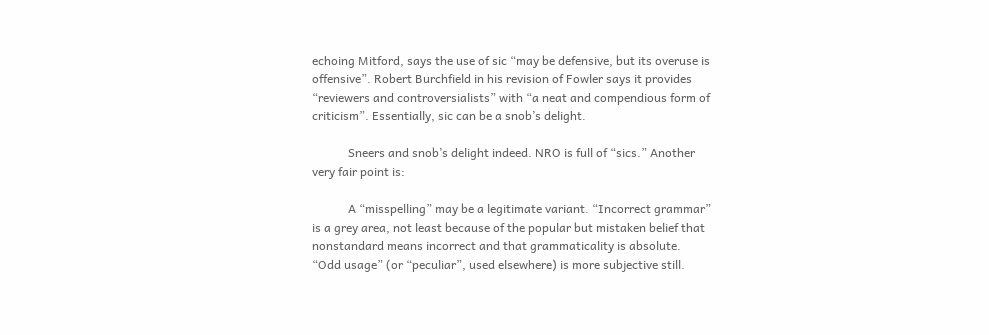echoing Mitford, says the use of sic “may be defensive, but its overuse is offensive”. Robert Burchfield in his revision of Fowler says it provides “reviewers and controversialists” with “a neat and compendious form of criticism”. Essentially, sic can be a snob’s delight.

            Sneers and snob’s delight indeed. NRO is full of “sics.” Another very fair point is:

            A “misspelling” may be a legitimate variant. “Incorrect grammar” is a grey area, not least because of the popular but mistaken belief that nonstandard means incorrect and that grammaticality is absolute. “Odd usage” (or “peculiar”, used elsewhere) is more subjective still.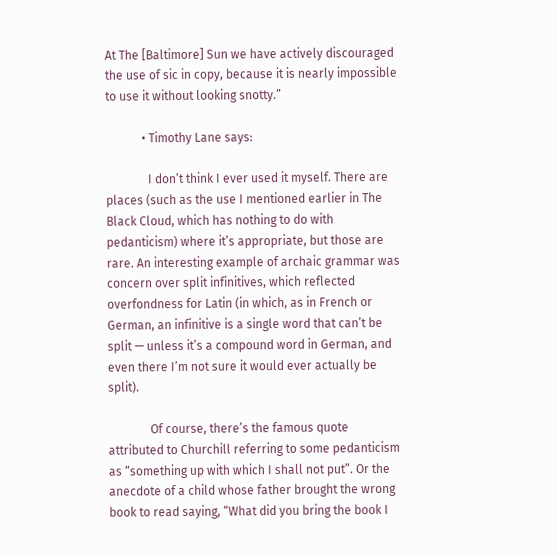At The [Baltimore] Sun we have actively discouraged the use of sic in copy, because it is nearly impossible to use it without looking snotty.”

            • Timothy Lane says:

              I don’t think I ever used it myself. There are places (such as the use I mentioned earlier in The Black Cloud, which has nothing to do with pedanticism) where it’s appropriate, but those are rare. An interesting example of archaic grammar was concern over split infinitives, which reflected overfondness for Latin (in which, as in French or German, an infinitive is a single word that can’t be split — unless it’s a compound word in German, and even there I’m not sure it would ever actually be split).

              Of course, there’s the famous quote attributed to Churchill referring to some pedanticism as “something up with which I shall not put”. Or the anecdote of a child whose father brought the wrong book to read saying, “What did you bring the book I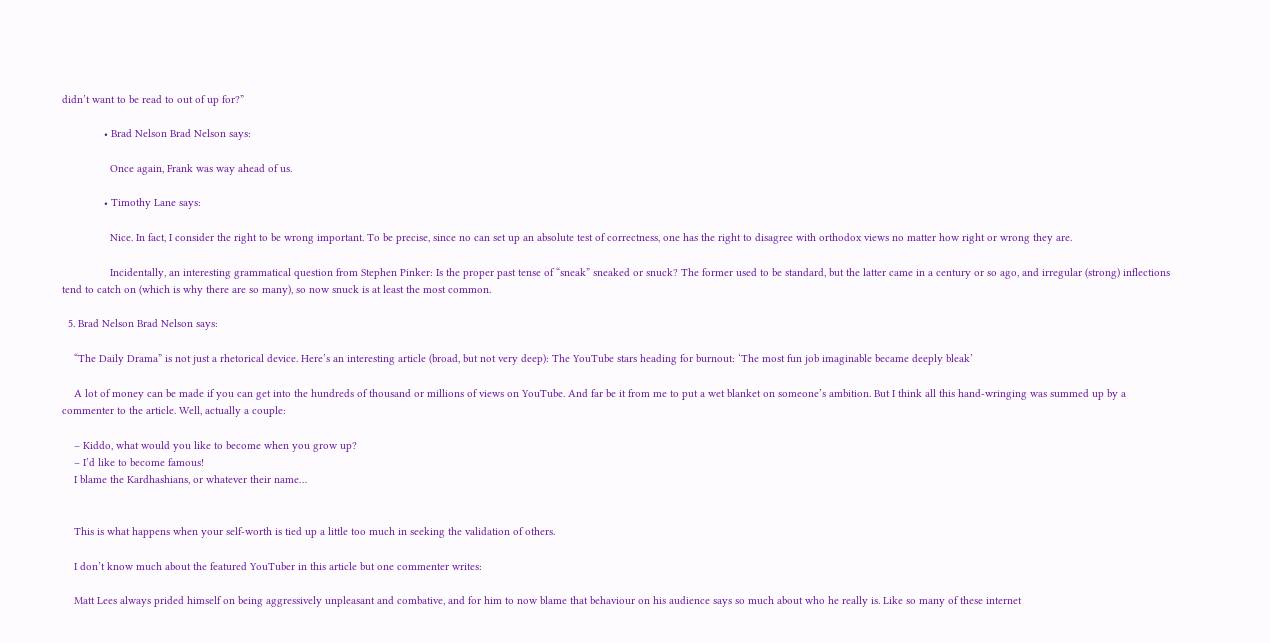didn’t want to be read to out of up for?”

              • Brad Nelson Brad Nelson says:

                Once again, Frank was way ahead of us.

              • Timothy Lane says:

                Nice. In fact, I consider the right to be wrong important. To be precise, since no can set up an absolute test of correctness, one has the right to disagree with orthodox views no matter how right or wrong they are.

                Incidentally, an interesting grammatical question from Stephen Pinker: Is the proper past tense of “sneak” sneaked or snuck? The former used to be standard, but the latter came in a century or so ago, and irregular (strong) inflections tend to catch on (which is why there are so many), so now snuck is at least the most common.

  5. Brad Nelson Brad Nelson says:

    “The Daily Drama” is not just a rhetorical device. Here’s an interesting article (broad, but not very deep): The YouTube stars heading for burnout: ‘The most fun job imaginable became deeply bleak’

    A lot of money can be made if you can get into the hundreds of thousand or millions of views on YouTube. And far be it from me to put a wet blanket on someone’s ambition. But I think all this hand-wringing was summed up by a commenter to the article. Well, actually a couple:

    – Kiddo, what would you like to become when you grow up?
    – I’d like to become famous!
    I blame the Kardhashians, or whatever their name…


    This is what happens when your self-worth is tied up a little too much in seeking the validation of others.

    I don’t know much about the featured YouTuber in this article but one commenter writes:

    Matt Lees always prided himself on being aggressively unpleasant and combative, and for him to now blame that behaviour on his audience says so much about who he really is. Like so many of these internet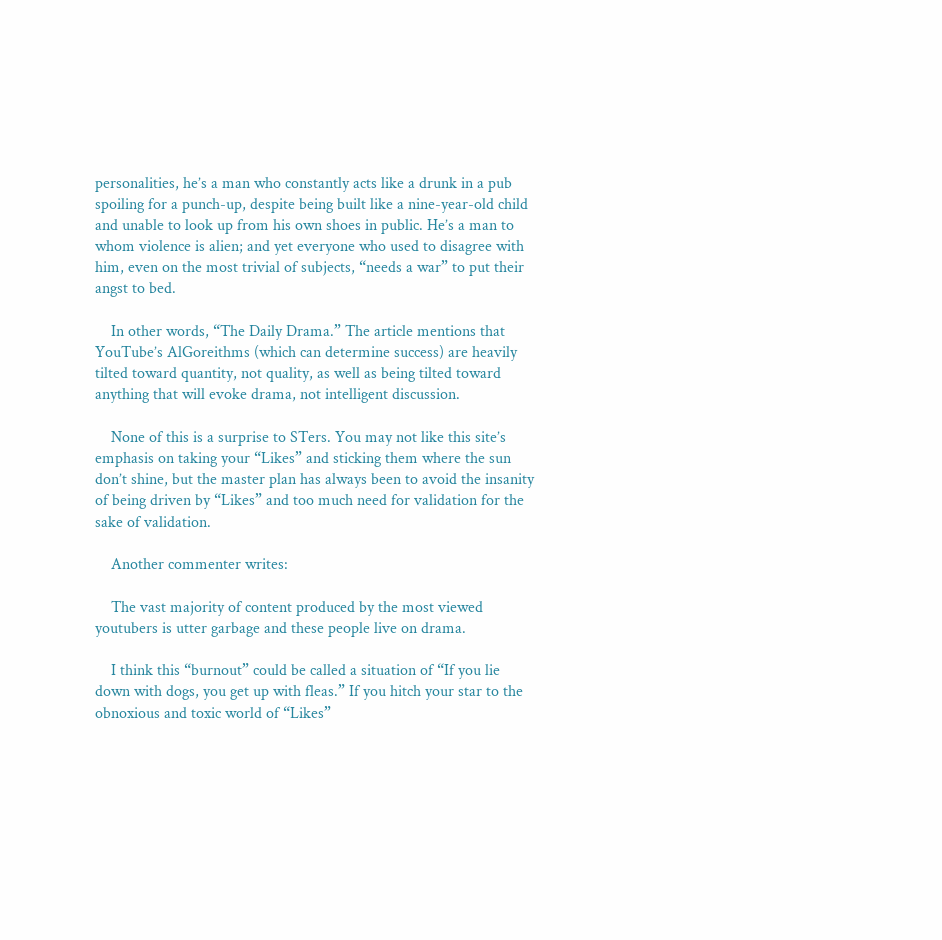personalities, he’s a man who constantly acts like a drunk in a pub spoiling for a punch-up, despite being built like a nine-year-old child and unable to look up from his own shoes in public. He’s a man to whom violence is alien; and yet everyone who used to disagree with him, even on the most trivial of subjects, “needs a war” to put their angst to bed.

    In other words, “The Daily Drama.” The article mentions that YouTube’s AlGoreithms (which can determine success) are heavily tilted toward quantity, not quality, as well as being tilted toward anything that will evoke drama, not intelligent discussion.

    None of this is a surprise to STers. You may not like this site’s emphasis on taking your “Likes” and sticking them where the sun don’t shine, but the master plan has always been to avoid the insanity of being driven by “Likes” and too much need for validation for the sake of validation.

    Another commenter writes:

    The vast majority of content produced by the most viewed youtubers is utter garbage and these people live on drama.

    I think this “burnout” could be called a situation of “If you lie down with dogs, you get up with fleas.” If you hitch your star to the obnoxious and toxic world of “Likes”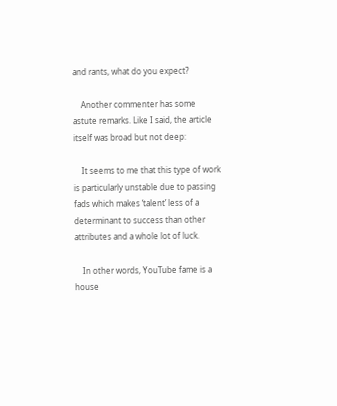and rants, what do you expect?

    Another commenter has some astute remarks. Like I said, the article itself was broad but not deep:

    It seems to me that this type of work is particularly unstable due to passing fads which makes ‘talent’ less of a determinant to success than other attributes and a whole lot of luck.

    In other words, YouTube fame is a house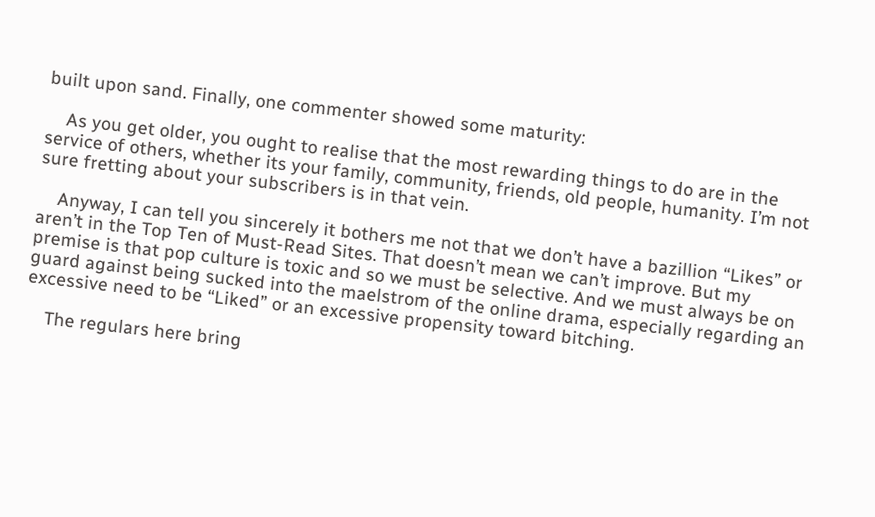built upon sand. Finally, one commenter showed some maturity:

    As you get older, you ought to realise that the most rewarding things to do are in the service of others, whether its your family, community, friends, old people, humanity. I’m not sure fretting about your subscribers is in that vein.

    Anyway, I can tell you sincerely it bothers me not that we don’t have a bazillion “Likes” or aren’t in the Top Ten of Must-Read Sites. That doesn’t mean we can’t improve. But my premise is that pop culture is toxic and so we must be selective. And we must always be on guard against being sucked into the maelstrom of the online drama, especially regarding an excessive need to be “Liked” or an excessive propensity toward bitching.

    The regulars here bring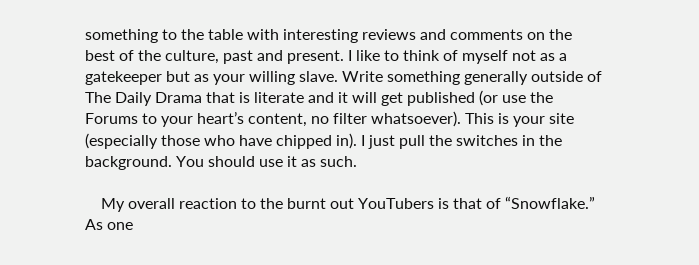something to the table with interesting reviews and comments on the best of the culture, past and present. I like to think of myself not as a gatekeeper but as your willing slave. Write something generally outside of The Daily Drama that is literate and it will get published (or use the Forums to your heart’s content, no filter whatsoever). This is your site (especially those who have chipped in). I just pull the switches in the background. You should use it as such.

    My overall reaction to the burnt out YouTubers is that of “Snowflake.” As one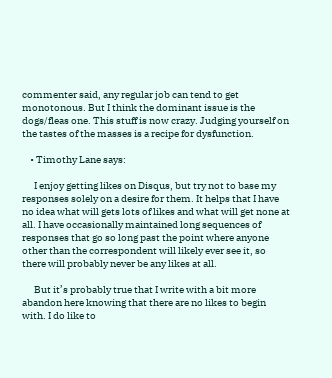commenter said, any regular job can tend to get monotonous. But I think the dominant issue is the dogs/fleas one. This stuff is now crazy. Judging yourself on the tastes of the masses is a recipe for dysfunction.

    • Timothy Lane says:

      I enjoy getting likes on Disqus, but try not to base my responses solely on a desire for them. It helps that I have no idea what will gets lots of likes and what will get none at all. I have occasionally maintained long sequences of responses that go so long past the point where anyone other than the correspondent will likely ever see it, so there will probably never be any likes at all.

      But it’s probably true that I write with a bit more abandon here knowing that there are no likes to begin with. I do like to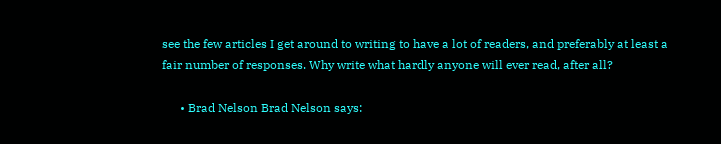see the few articles I get around to writing to have a lot of readers, and preferably at least a fair number of responses. Why write what hardly anyone will ever read, after all?

      • Brad Nelson Brad Nelson says: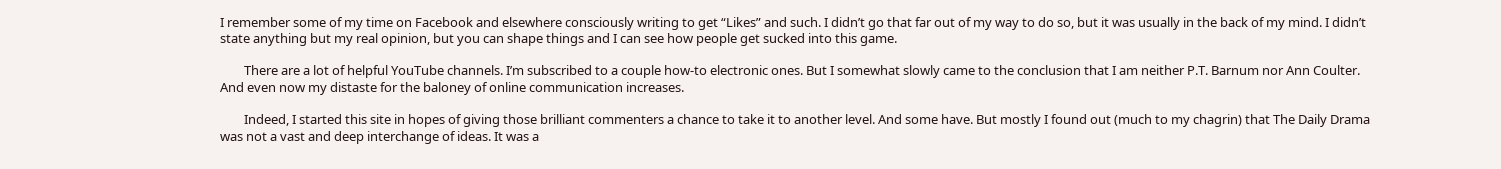I remember some of my time on Facebook and elsewhere consciously writing to get “Likes” and such. I didn’t go that far out of my way to do so, but it was usually in the back of my mind. I didn’t state anything but my real opinion, but you can shape things and I can see how people get sucked into this game.

        There are a lot of helpful YouTube channels. I’m subscribed to a couple how-to electronic ones. But I somewhat slowly came to the conclusion that I am neither P.T. Barnum nor Ann Coulter. And even now my distaste for the baloney of online communication increases.

        Indeed, I started this site in hopes of giving those brilliant commenters a chance to take it to another level. And some have. But mostly I found out (much to my chagrin) that The Daily Drama was not a vast and deep interchange of ideas. It was a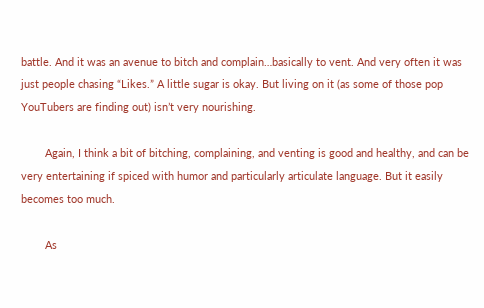battle. And it was an avenue to bitch and complain…basically to vent. And very often it was just people chasing “Likes.” A little sugar is okay. But living on it (as some of those pop YouTubers are finding out) isn’t very nourishing.

        Again, I think a bit of bitching, complaining, and venting is good and healthy, and can be very entertaining if spiced with humor and particularly articulate language. But it easily becomes too much.

        As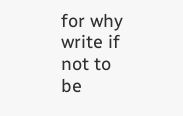for why write if not to be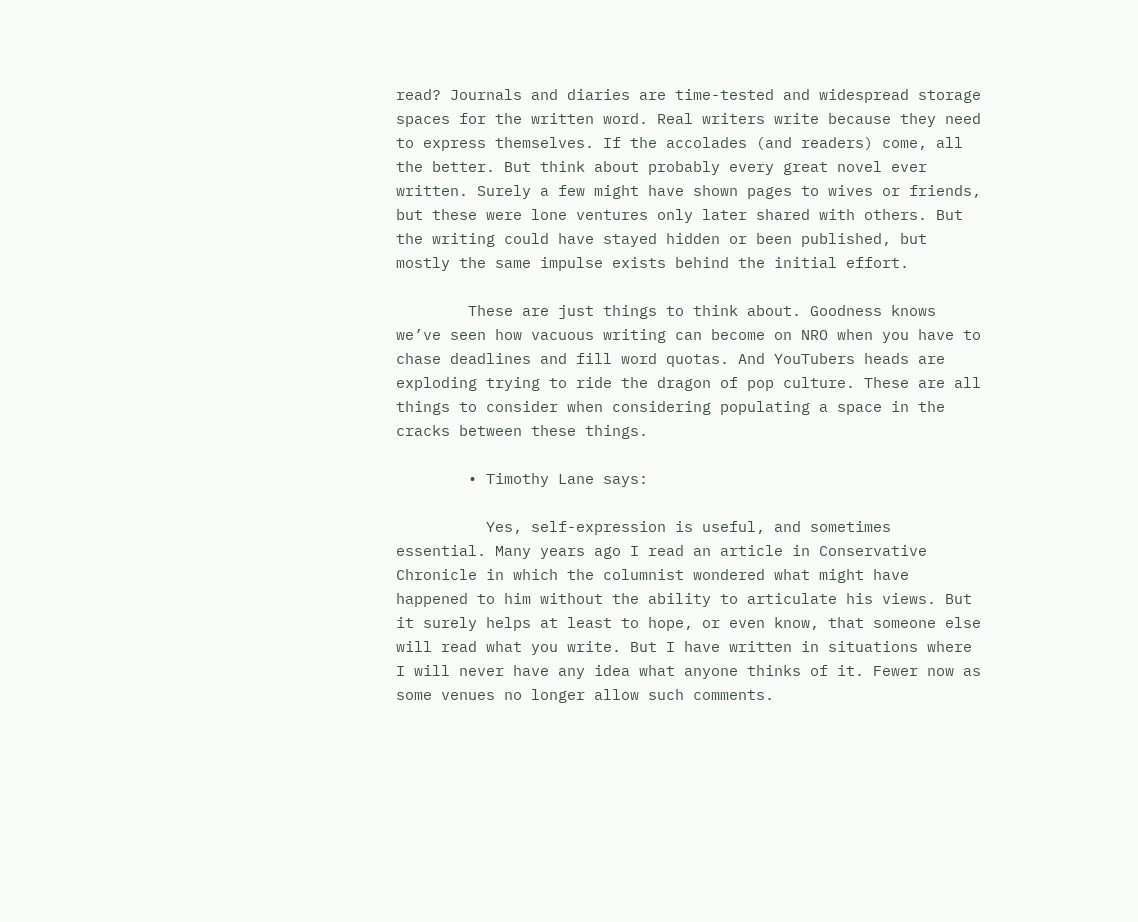read? Journals and diaries are time-tested and widespread storage spaces for the written word. Real writers write because they need to express themselves. If the accolades (and readers) come, all the better. But think about probably every great novel ever written. Surely a few might have shown pages to wives or friends, but these were lone ventures only later shared with others. But the writing could have stayed hidden or been published, but mostly the same impulse exists behind the initial effort.

        These are just things to think about. Goodness knows we’ve seen how vacuous writing can become on NRO when you have to chase deadlines and fill word quotas. And YouTubers heads are exploding trying to ride the dragon of pop culture. These are all things to consider when considering populating a space in the cracks between these things.

        • Timothy Lane says:

          Yes, self-expression is useful, and sometimes essential. Many years ago I read an article in Conservative Chronicle in which the columnist wondered what might have happened to him without the ability to articulate his views. But it surely helps at least to hope, or even know, that someone else will read what you write. But I have written in situations where I will never have any idea what anyone thinks of it. Fewer now as some venues no longer allow such comments.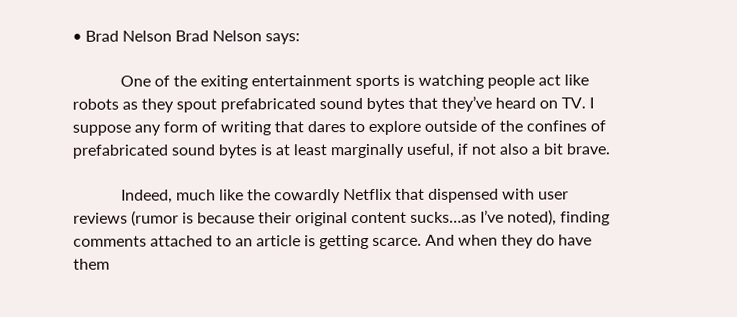• Brad Nelson Brad Nelson says:

            One of the exiting entertainment sports is watching people act like robots as they spout prefabricated sound bytes that they’ve heard on TV. I suppose any form of writing that dares to explore outside of the confines of prefabricated sound bytes is at least marginally useful, if not also a bit brave.

            Indeed, much like the cowardly Netflix that dispensed with user reviews (rumor is because their original content sucks…as I’ve noted), finding comments attached to an article is getting scarce. And when they do have them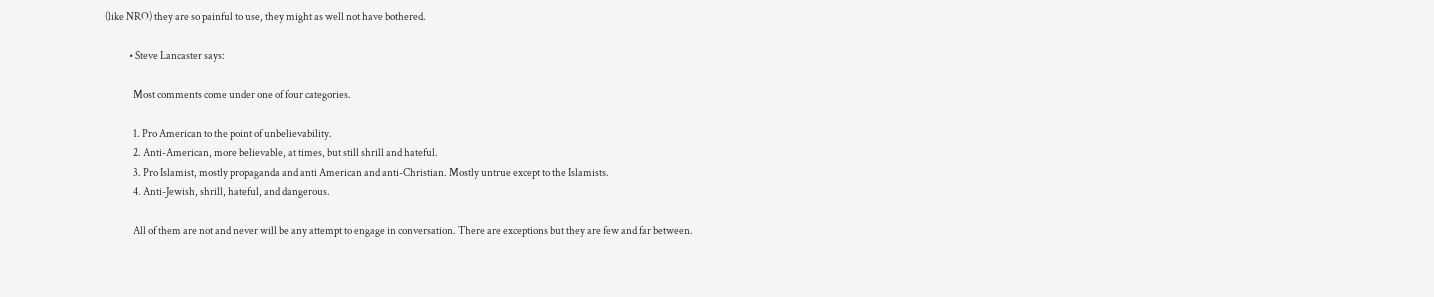(like NRO) they are so painful to use, they might as well not have bothered.

            • Steve Lancaster says:

              Most comments come under one of four categories.

              1. Pro American to the point of unbelievability.
              2. Anti-American, more believable, at times, but still shrill and hateful.
              3. Pro Islamist, mostly propaganda and anti American and anti-Christian. Mostly untrue except to the Islamists.
              4. Anti-Jewish, shrill, hateful, and dangerous.

              All of them are not and never will be any attempt to engage in conversation. There are exceptions but they are few and far between.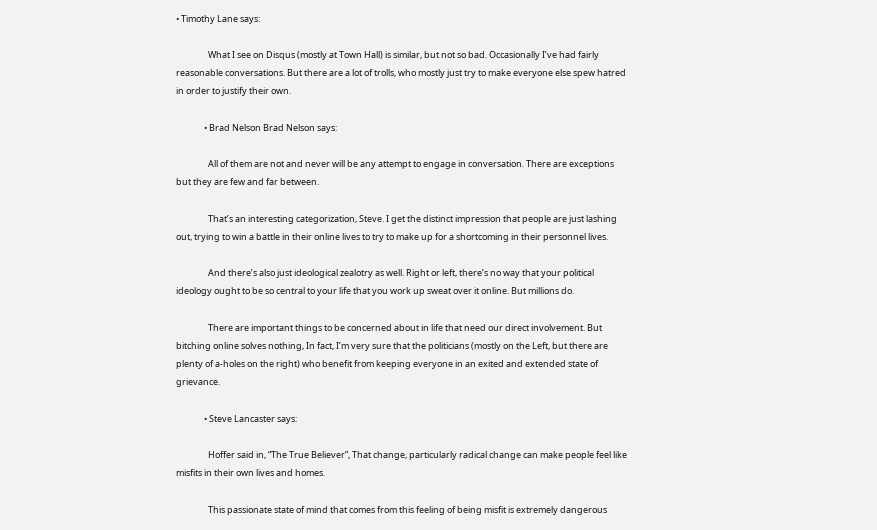• Timothy Lane says:

                What I see on Disqus (mostly at Town Hall) is similar, but not so bad. Occasionally I’ve had fairly reasonable conversations. But there are a lot of trolls, who mostly just try to make everyone else spew hatred in order to justify their own.

              • Brad Nelson Brad Nelson says:

                All of them are not and never will be any attempt to engage in conversation. There are exceptions but they are few and far between.

                That’s an interesting categorization, Steve. I get the distinct impression that people are just lashing out, trying to win a battle in their online lives to try to make up for a shortcoming in their personnel lives.

                And there’s also just ideological zealotry as well. Right or left, there’s no way that your political ideology ought to be so central to your life that you work up sweat over it online. But millions do.

                There are important things to be concerned about in life that need our direct involvement. But bitching online solves nothing, In fact, I’m very sure that the politicians (mostly on the Left, but there are plenty of a-holes on the right) who benefit from keeping everyone in an exited and extended state of grievance.

              • Steve Lancaster says:

                Hoffer said in, “The True Believer”, That change, particularly radical change can make people feel like misfits in their own lives and homes.

                This passionate state of mind that comes from this feeling of being misfit is extremely dangerous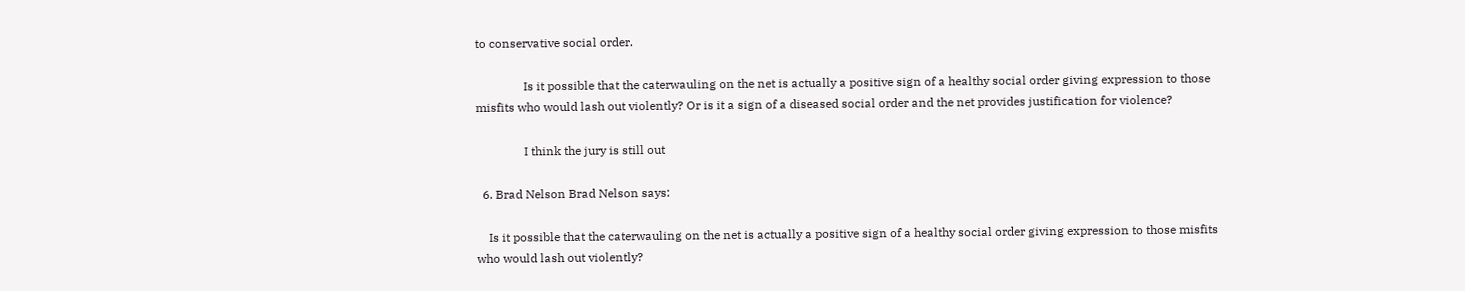to conservative social order.

                Is it possible that the caterwauling on the net is actually a positive sign of a healthy social order giving expression to those misfits who would lash out violently? Or is it a sign of a diseased social order and the net provides justification for violence?

                I think the jury is still out

  6. Brad Nelson Brad Nelson says:

    Is it possible that the caterwauling on the net is actually a positive sign of a healthy social order giving expression to those misfits who would lash out violently?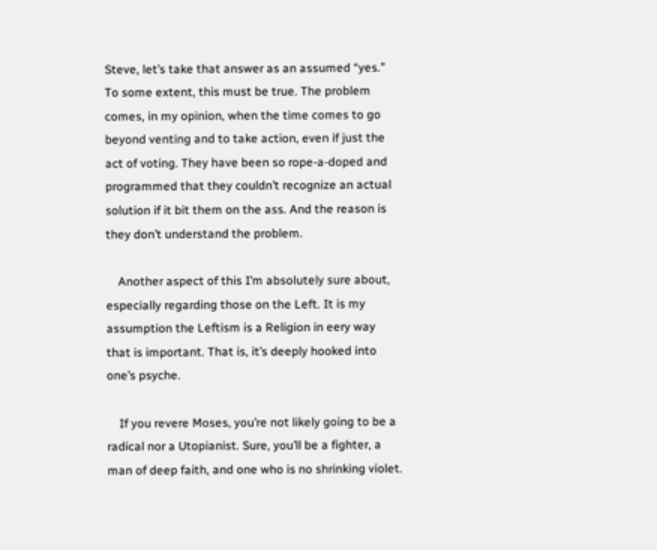Steve, let’s take that answer as an assumed “yes.” To some extent, this must be true. The problem comes, in my opinion, when the time comes to go beyond venting and to take action, even if just the act of voting. They have been so rope-a-doped and programmed that they couldn’t recognize an actual solution if it bit them on the ass. And the reason is they don’t understand the problem.

    Another aspect of this I’m absolutely sure about, especially regarding those on the Left. It is my assumption the Leftism is a Religion in eery way that is important. That is, it’s deeply hooked into one’s psyche.

    If you revere Moses, you’re not likely going to be a radical nor a Utopianist. Sure, you’ll be a fighter, a man of deep faith, and one who is no shrinking violet.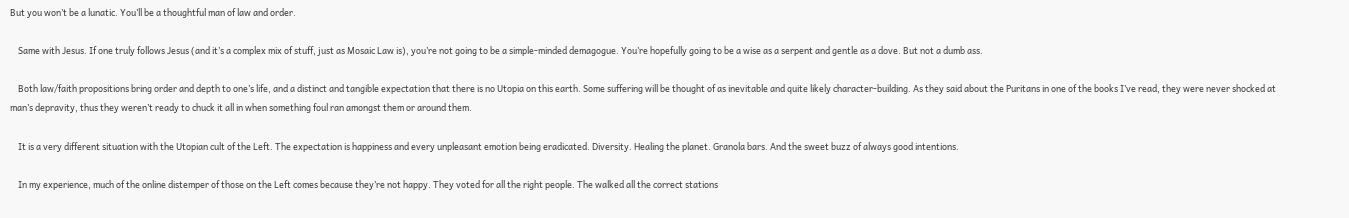But you won’t be a lunatic. You’ll be a thoughtful man of law and order.

    Same with Jesus. If one truly follows Jesus (and it’s a complex mix of stuff, just as Mosaic Law is), you’re not going to be a simple-minded demagogue. You’re hopefully going to be a wise as a serpent and gentle as a dove. But not a dumb ass.

    Both law/faith propositions bring order and depth to one’s life, and a distinct and tangible expectation that there is no Utopia on this earth. Some suffering will be thought of as inevitable and quite likely character-building. As they said about the Puritans in one of the books I’ve read, they were never shocked at man’s depravity, thus they weren’t ready to chuck it all in when something foul ran amongst them or around them.

    It is a very different situation with the Utopian cult of the Left. The expectation is happiness and every unpleasant emotion being eradicated. Diversity. Healing the planet. Granola bars. And the sweet buzz of always good intentions.

    In my experience, much of the online distemper of those on the Left comes because they’re not happy. They voted for all the right people. The walked all the correct stations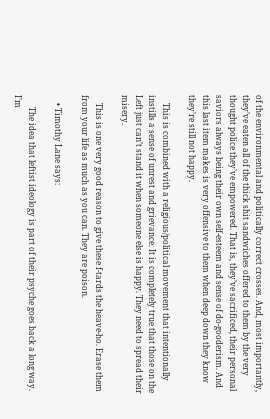of the environmental and politically correct crosses. And, most importantly, they’ve eaten all of the thick shit sandwiches offered to them by the very thought police they’ve empowered. That is, they’ve sacrificed, their personal saviors always being their own self-esteem and sense of do-gooderism. And this last item makes is very offensive to them when deep down they know they’re still not happy.

    This is combined with a religious/political movement that intentionally instills a sense of unrest and grievance. It is completely true that those on the Left just can’t stand it when someone else is happy. They need to spread their misery.

    This is one very good reason to give these f-tards the heave-ho. Erase them from your life as much as you can. They are poison.

    • Timothy Lane says:

      The idea that leftist ideology is part of their psyche goes back a long way. I’m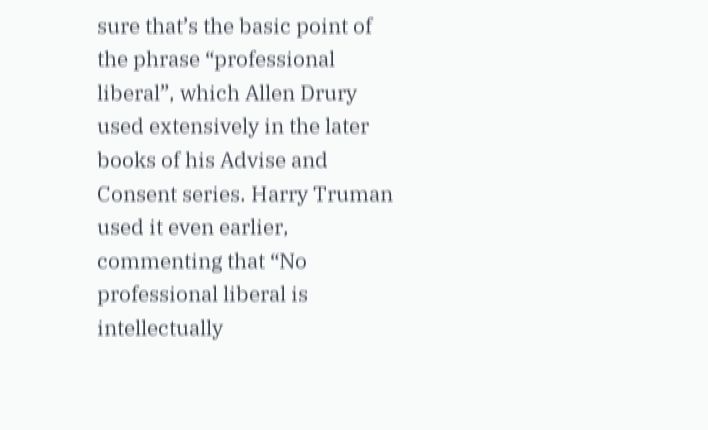sure that’s the basic point of the phrase “professional liberal”, which Allen Drury used extensively in the later books of his Advise and Consent series. Harry Truman used it even earlier, commenting that “No professional liberal is intellectually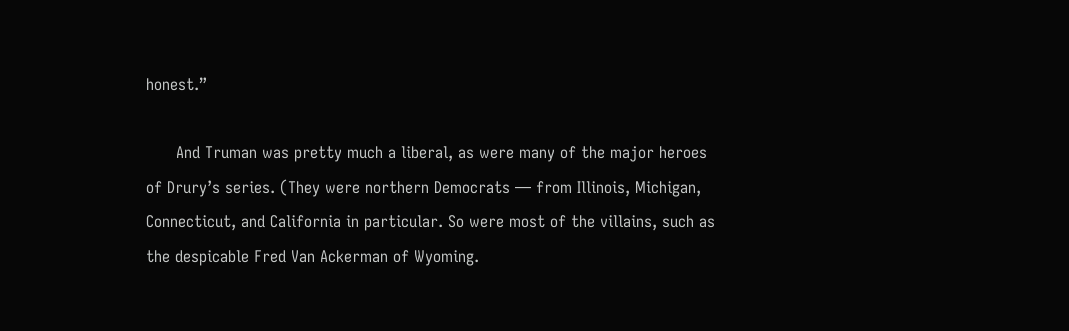honest.”

      And Truman was pretty much a liberal, as were many of the major heroes of Drury’s series. (They were northern Democrats — from Illinois, Michigan, Connecticut, and California in particular. So were most of the villains, such as the despicable Fred Van Ackerman of Wyoming.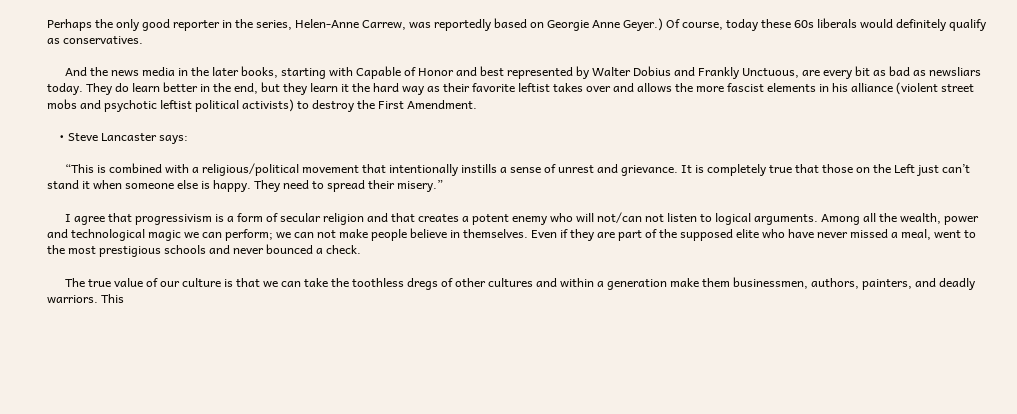Perhaps the only good reporter in the series, Helen-Anne Carrew, was reportedly based on Georgie Anne Geyer.) Of course, today these 60s liberals would definitely qualify as conservatives.

      And the news media in the later books, starting with Capable of Honor and best represented by Walter Dobius and Frankly Unctuous, are every bit as bad as newsliars today. They do learn better in the end, but they learn it the hard way as their favorite leftist takes over and allows the more fascist elements in his alliance (violent street mobs and psychotic leftist political activists) to destroy the First Amendment.

    • Steve Lancaster says:

      “This is combined with a religious/political movement that intentionally instills a sense of unrest and grievance. It is completely true that those on the Left just can’t stand it when someone else is happy. They need to spread their misery.”

      I agree that progressivism is a form of secular religion and that creates a potent enemy who will not/can not listen to logical arguments. Among all the wealth, power and technological magic we can perform; we can not make people believe in themselves. Even if they are part of the supposed elite who have never missed a meal, went to the most prestigious schools and never bounced a check.

      The true value of our culture is that we can take the toothless dregs of other cultures and within a generation make them businessmen, authors, painters, and deadly warriors. This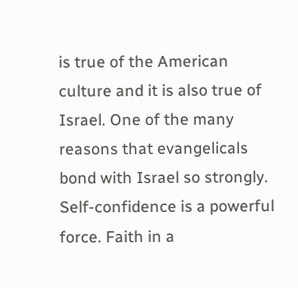is true of the American culture and it is also true of Israel. One of the many reasons that evangelicals bond with Israel so strongly. Self-confidence is a powerful force. Faith in a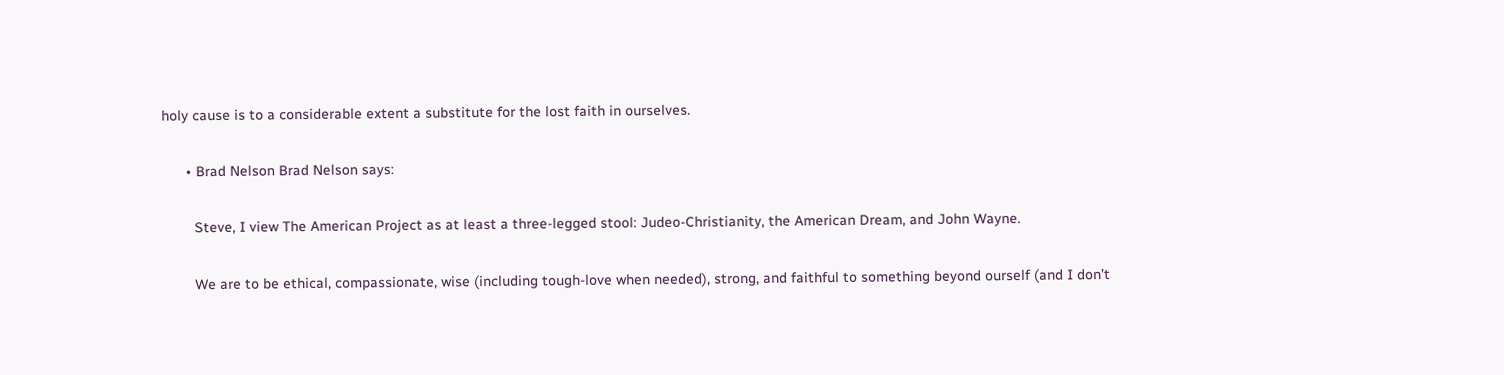holy cause is to a considerable extent a substitute for the lost faith in ourselves.

      • Brad Nelson Brad Nelson says:

        Steve, I view The American Project as at least a three-legged stool: Judeo-Christianity, the American Dream, and John Wayne.

        We are to be ethical, compassionate, wise (including tough-love when needed), strong, and faithful to something beyond ourself (and I don’t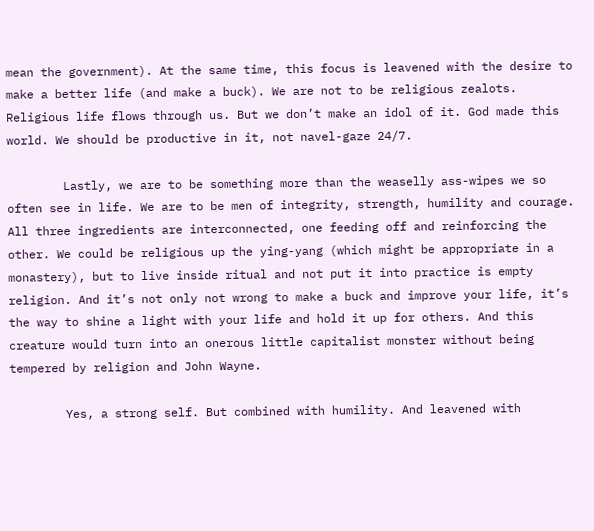mean the government). At the same time, this focus is leavened with the desire to make a better life (and make a buck). We are not to be religious zealots. Religious life flows through us. But we don’t make an idol of it. God made this world. We should be productive in it, not navel-gaze 24/7.

        Lastly, we are to be something more than the weaselly ass-wipes we so often see in life. We are to be men of integrity, strength, humility and courage. All three ingredients are interconnected, one feeding off and reinforcing the other. We could be religious up the ying-yang (which might be appropriate in a monastery), but to live inside ritual and not put it into practice is empty religion. And it’s not only not wrong to make a buck and improve your life, it’s the way to shine a light with your life and hold it up for others. And this creature would turn into an onerous little capitalist monster without being tempered by religion and John Wayne.

        Yes, a strong self. But combined with humility. And leavened with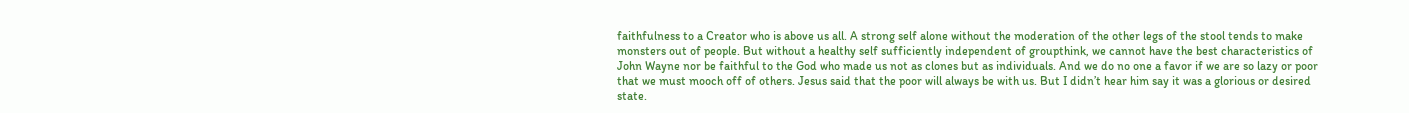faithfulness to a Creator who is above us all. A strong self alone without the moderation of the other legs of the stool tends to make monsters out of people. But without a healthy self sufficiently independent of groupthink, we cannot have the best characteristics of John Wayne nor be faithful to the God who made us not as clones but as individuals. And we do no one a favor if we are so lazy or poor that we must mooch off of others. Jesus said that the poor will always be with us. But I didn’t hear him say it was a glorious or desired state.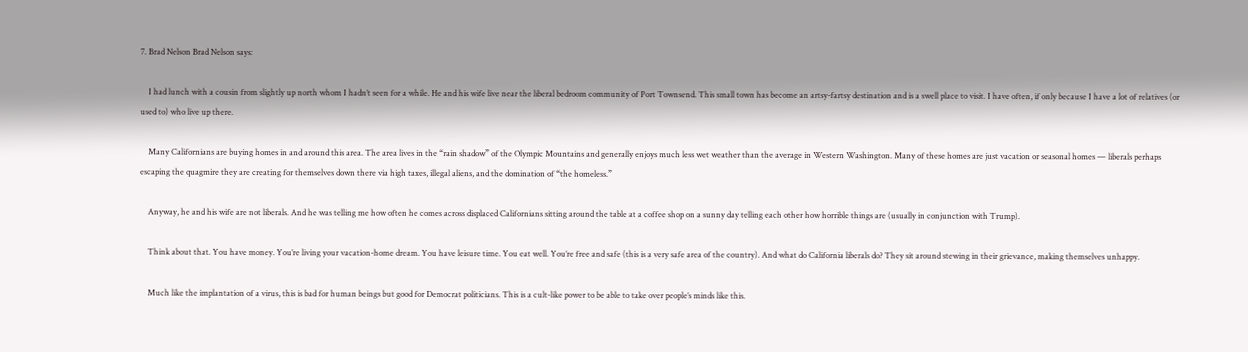7. Brad Nelson Brad Nelson says:

    I had lunch with a cousin from slightly up north whom I hadn’t seen for a while. He and his wife live near the liberal bedroom community of Port Townsend. This small town has become an artsy-fartsy destination and is a swell place to visit. I have often, if only because I have a lot of relatives (or used to) who live up there.

    Many Californians are buying homes in and around this area. The area lives in the “rain shadow” of the Olympic Mountains and generally enjoys much less wet weather than the average in Western Washington. Many of these homes are just vacation or seasonal homes — liberals perhaps escaping the quagmire they are creating for themselves down there via high taxes, illegal aliens, and the domination of “the homeless.”

    Anyway, he and his wife are not liberals. And he was telling me how often he comes across displaced Californians sitting around the table at a coffee shop on a sunny day telling each other how horrible things are (usually in conjunction with Trump).

    Think about that. You have money. You’re living your vacation-home dream. You have leisure time. You eat well. You’re free and safe (this is a very safe area of the country). And what do California liberals do? They sit around stewing in their grievance, making themselves unhappy.

    Much like the implantation of a virus, this is bad for human beings but good for Democrat politicians. This is a cult-like power to be able to take over people’s minds like this.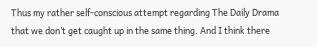Thus my rather self-conscious attempt regarding The Daily Drama that we don’t get caught up in the same thing. And I think there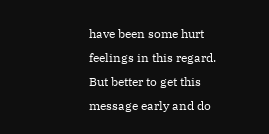have been some hurt feelings in this regard. But better to get this message early and do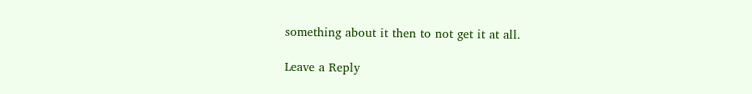something about it then to not get it at all.

Leave a Reply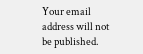Your email address will not be published.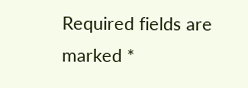Required fields are marked *